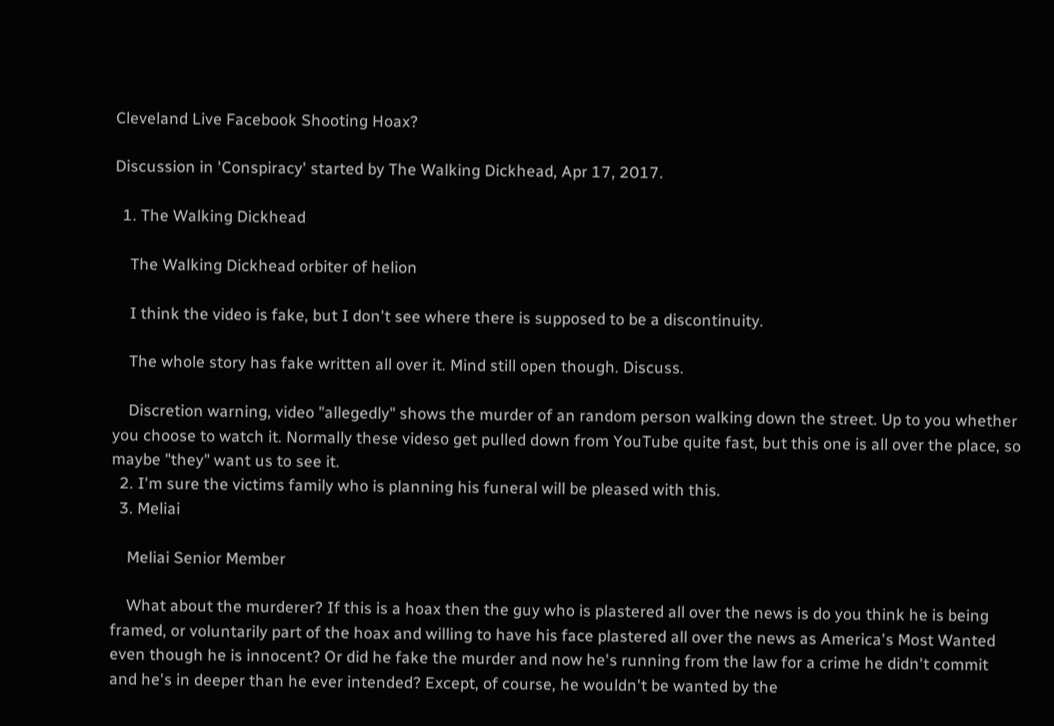Cleveland Live Facebook Shooting Hoax?

Discussion in 'Conspiracy' started by The Walking Dickhead, Apr 17, 2017.

  1. The Walking Dickhead

    The Walking Dickhead orbiter of helion

    I think the video is fake, but I don't see where there is supposed to be a discontinuity.

    The whole story has fake written all over it. Mind still open though. Discuss.

    Discretion warning, video "allegedly" shows the murder of an random person walking down the street. Up to you whether you choose to watch it. Normally these videso get pulled down from YouTube quite fast, but this one is all over the place, so maybe "they" want us to see it.
  2. I'm sure the victims family who is planning his funeral will be pleased with this.
  3. Meliai

    Meliai Senior Member

    What about the murderer? If this is a hoax then the guy who is plastered all over the news is do you think he is being framed, or voluntarily part of the hoax and willing to have his face plastered all over the news as America's Most Wanted even though he is innocent? Or did he fake the murder and now he's running from the law for a crime he didn't commit and he's in deeper than he ever intended? Except, of course, he wouldn't be wanted by the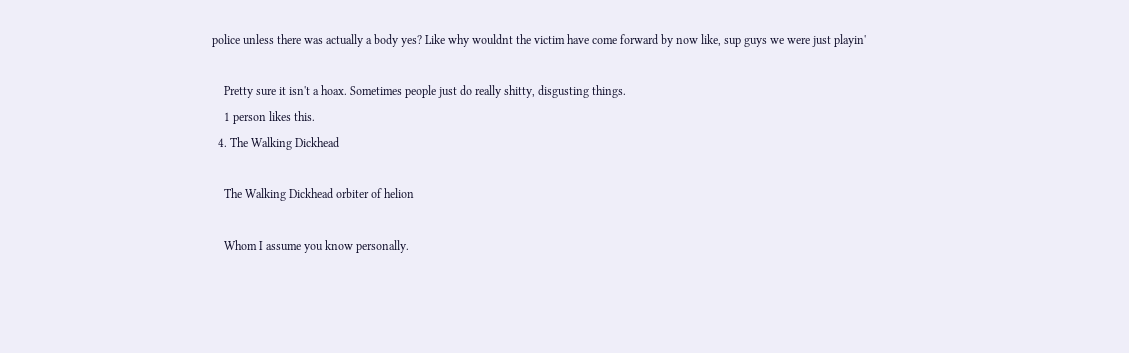police unless there was actually a body yes? Like why wouldnt the victim have come forward by now like, sup guys we were just playin'

    Pretty sure it isn't a hoax. Sometimes people just do really shitty, disgusting things.
    1 person likes this.
  4. The Walking Dickhead

    The Walking Dickhead orbiter of helion

    Whom I assume you know personally.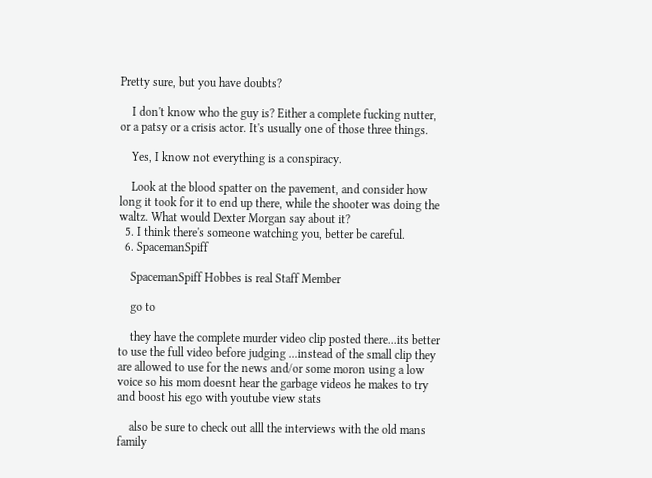Pretty sure, but you have doubts?

    I don't know who the guy is? Either a complete fucking nutter, or a patsy or a crisis actor. It's usually one of those three things.

    Yes, I know not everything is a conspiracy.

    Look at the blood spatter on the pavement, and consider how long it took for it to end up there, while the shooter was doing the waltz. What would Dexter Morgan say about it?
  5. I think there's someone watching you, better be careful.
  6. SpacemanSpiff

    SpacemanSpiff Hobbes is real Staff Member

    go to

    they have the complete murder video clip posted there...its better to use the full video before judging ...instead of the small clip they are allowed to use for the news and/or some moron using a low voice so his mom doesnt hear the garbage videos he makes to try and boost his ego with youtube view stats

    also be sure to check out alll the interviews with the old mans family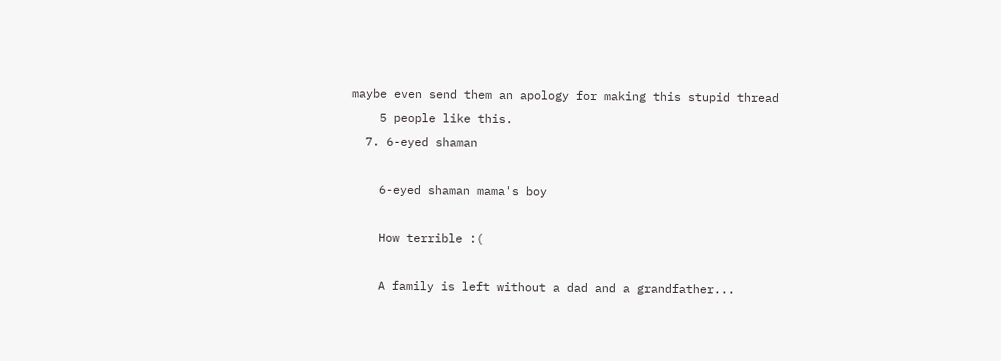maybe even send them an apology for making this stupid thread
    5 people like this.
  7. 6-eyed shaman

    6-eyed shaman mama's boy

    How terrible :(

    A family is left without a dad and a grandfather...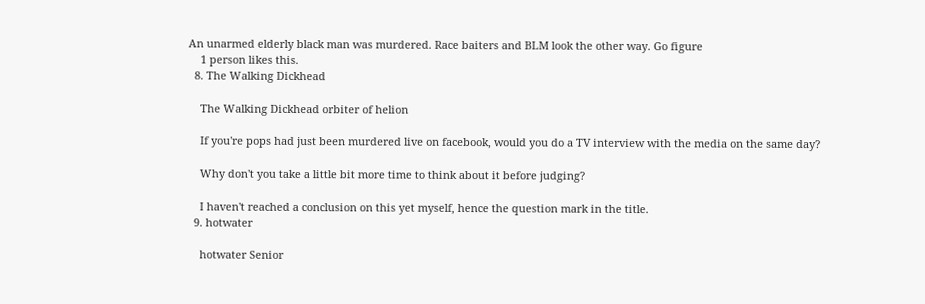An unarmed elderly black man was murdered. Race baiters and BLM look the other way. Go figure
    1 person likes this.
  8. The Walking Dickhead

    The Walking Dickhead orbiter of helion

    If you're pops had just been murdered live on facebook, would you do a TV interview with the media on the same day?

    Why don't you take a little bit more time to think about it before judging?

    I haven't reached a conclusion on this yet myself, hence the question mark in the title.
  9. hotwater

    hotwater Senior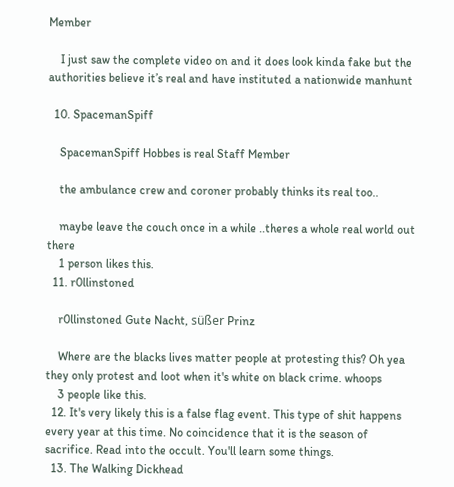Member

    I just saw the complete video on and it does look kinda fake but the authorities believe it’s real and have instituted a nationwide manhunt

  10. SpacemanSpiff

    SpacemanSpiff Hobbes is real Staff Member

    the ambulance crew and coroner probably thinks its real too..

    maybe leave the couch once in a while ..theres a whole real world out there
    1 person likes this.
  11. r0llinstoned

    r0llinstoned Gute Nacht, süßer Prinz

    Where are the blacks lives matter people at protesting this? Oh yea they only protest and loot when it's white on black crime. whoops
    3 people like this.
  12. It's very likely this is a false flag event. This type of shit happens every year at this time. No coincidence that it is the season of sacrifice. Read into the occult. You'll learn some things.
  13. The Walking Dickhead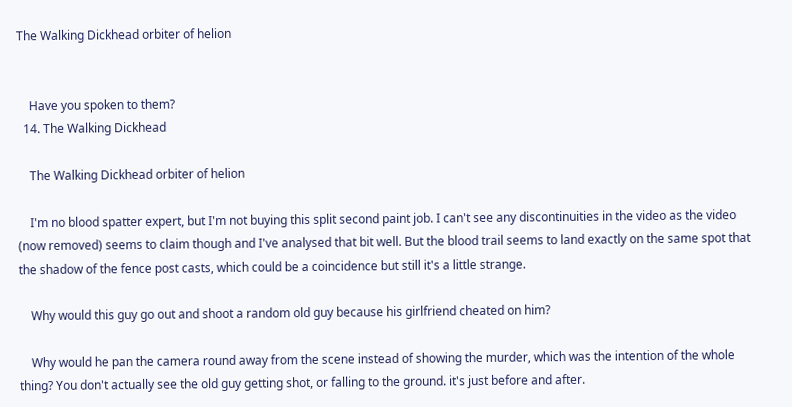The Walking Dickhead orbiter of helion


    Have you spoken to them?
  14. The Walking Dickhead

    The Walking Dickhead orbiter of helion

    I'm no blood spatter expert, but I'm not buying this split second paint job. I can't see any discontinuities in the video as the video (now removed) seems to claim though and I've analysed that bit well. But the blood trail seems to land exactly on the same spot that the shadow of the fence post casts, which could be a coincidence but still it's a little strange.

    Why would this guy go out and shoot a random old guy because his girlfriend cheated on him?

    Why would he pan the camera round away from the scene instead of showing the murder, which was the intention of the whole thing? You don't actually see the old guy getting shot, or falling to the ground. it's just before and after.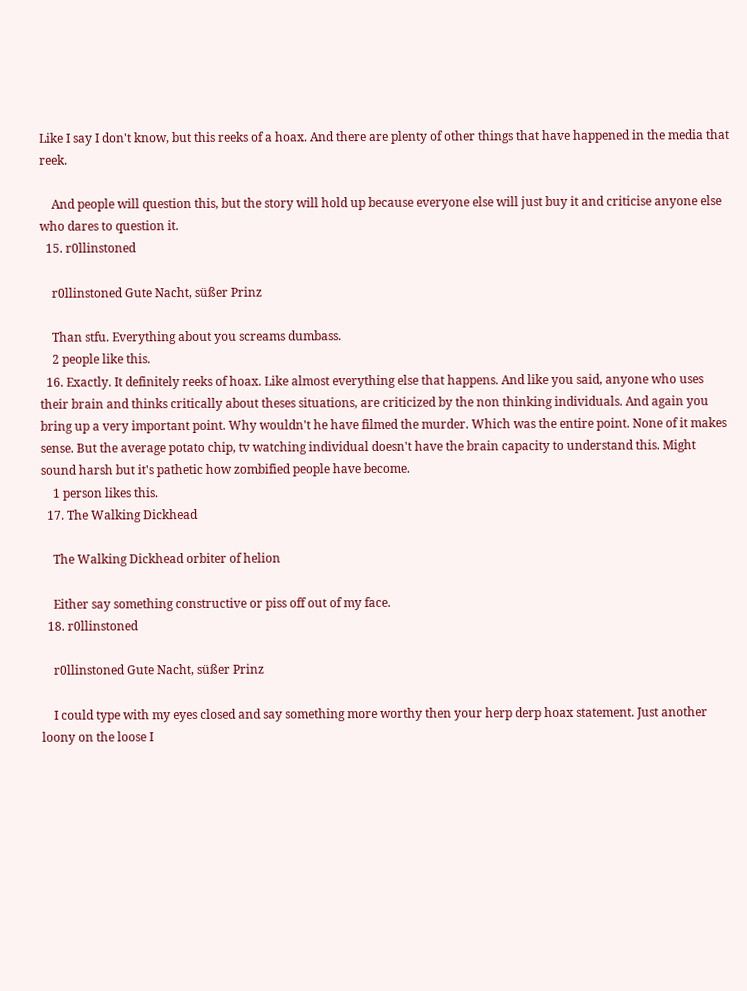Like I say I don't know, but this reeks of a hoax. And there are plenty of other things that have happened in the media that reek.

    And people will question this, but the story will hold up because everyone else will just buy it and criticise anyone else who dares to question it.
  15. r0llinstoned

    r0llinstoned Gute Nacht, süßer Prinz

    Than stfu. Everything about you screams dumbass.
    2 people like this.
  16. Exactly. It definitely reeks of hoax. Like almost everything else that happens. And like you said, anyone who uses their brain and thinks critically about theses situations, are criticized by the non thinking individuals. And again you bring up a very important point. Why wouldn't he have filmed the murder. Which was the entire point. None of it makes sense. But the average potato chip, tv watching individual doesn't have the brain capacity to understand this. Might sound harsh but it's pathetic how zombified people have become.
    1 person likes this.
  17. The Walking Dickhead

    The Walking Dickhead orbiter of helion

    Either say something constructive or piss off out of my face.
  18. r0llinstoned

    r0llinstoned Gute Nacht, süßer Prinz

    I could type with my eyes closed and say something more worthy then your herp derp hoax statement. Just another loony on the loose I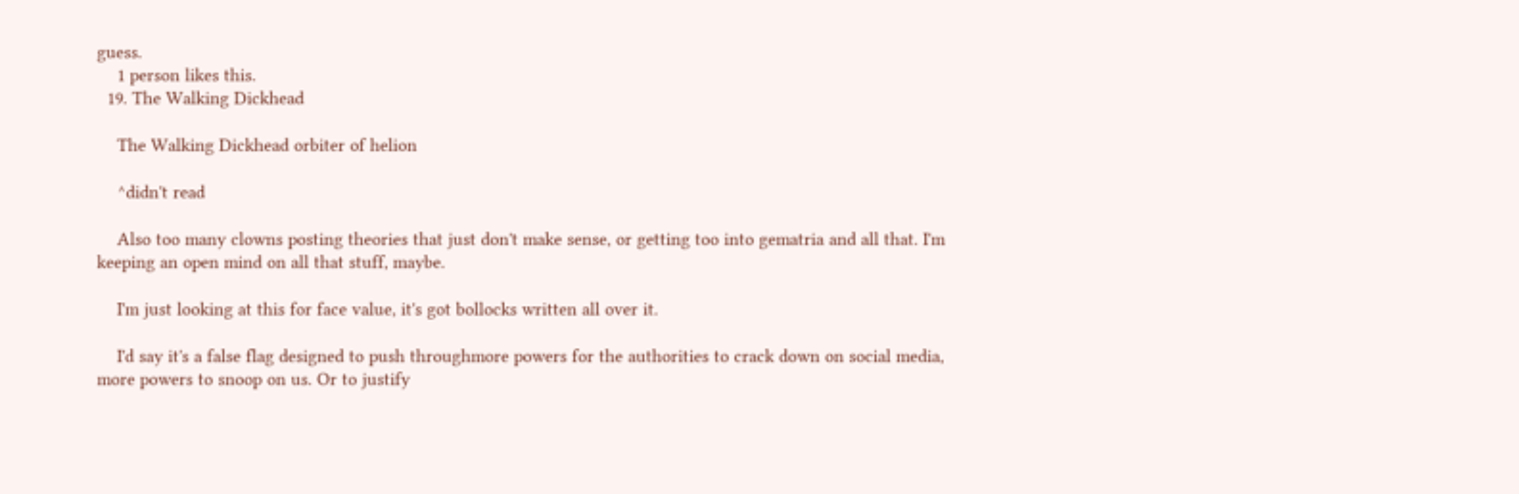guess.
    1 person likes this.
  19. The Walking Dickhead

    The Walking Dickhead orbiter of helion

    ^didn't read

    Also too many clowns posting theories that just don't make sense, or getting too into gematria and all that. I'm keeping an open mind on all that stuff, maybe.

    I'm just looking at this for face value, it's got bollocks written all over it.

    I'd say it's a false flag designed to push throughmore powers for the authorities to crack down on social media, more powers to snoop on us. Or to justify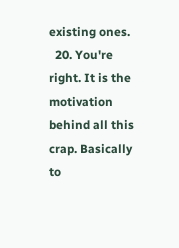existing ones.
  20. You're right. It is the motivation behind all this crap. Basically to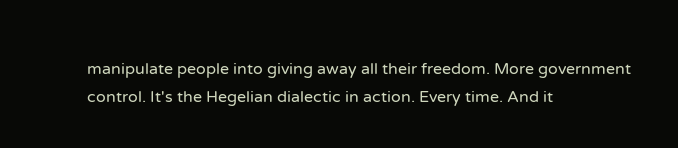manipulate people into giving away all their freedom. More government control. It's the Hegelian dialectic in action. Every time. And it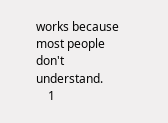works because most people don't understand.
    1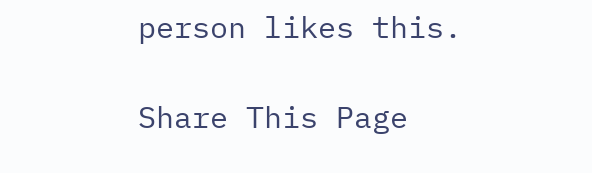person likes this.

Share This Page